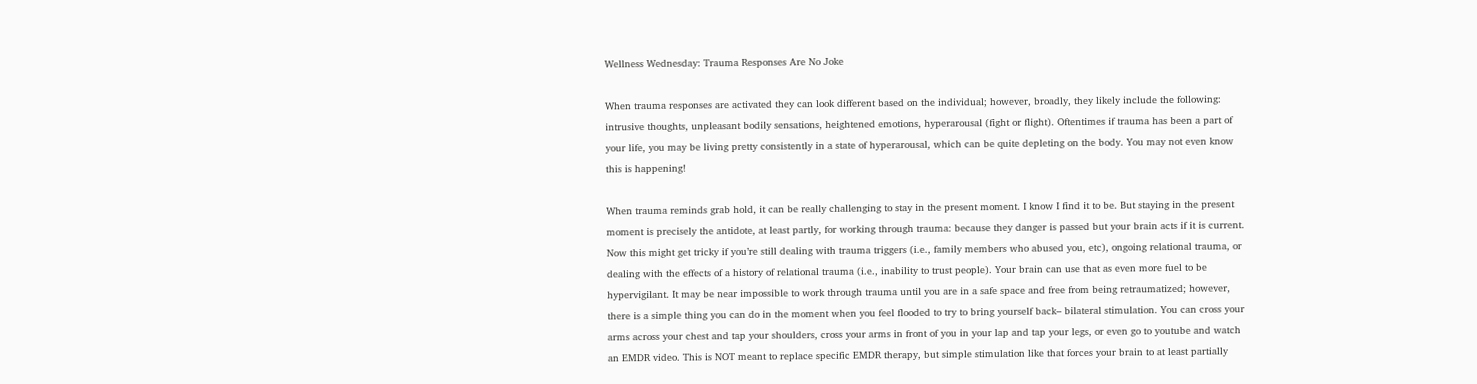Wellness Wednesday: Trauma Responses Are No Joke

When trauma responses are activated they can look different based on the individual; however, broadly, they likely include the following: intrusive thoughts, unpleasant bodily sensations, heightened emotions, hyperarousal (fight or flight). Oftentimes if trauma has been a part of your life, you may be living pretty consistently in a state of hyperarousal, which can be quite depleting on the body. You may not even know this is happening!

When trauma reminds grab hold, it can be really challenging to stay in the present moment. I know I find it to be. But staying in the present moment is precisely the antidote, at least partly, for working through trauma: because they danger is passed but your brain acts if it is current. Now this might get tricky if you’re still dealing with trauma triggers (i.e., family members who abused you, etc), ongoing relational trauma, or dealing with the effects of a history of relational trauma (i.e., inability to trust people). Your brain can use that as even more fuel to be hypervigilant. It may be near impossible to work through trauma until you are in a safe space and free from being retraumatized; however, there is a simple thing you can do in the moment when you feel flooded to try to bring yourself back– bilateral stimulation. You can cross your arms across your chest and tap your shoulders, cross your arms in front of you in your lap and tap your legs, or even go to youtube and watch an EMDR video. This is NOT meant to replace specific EMDR therapy, but simple stimulation like that forces your brain to at least partially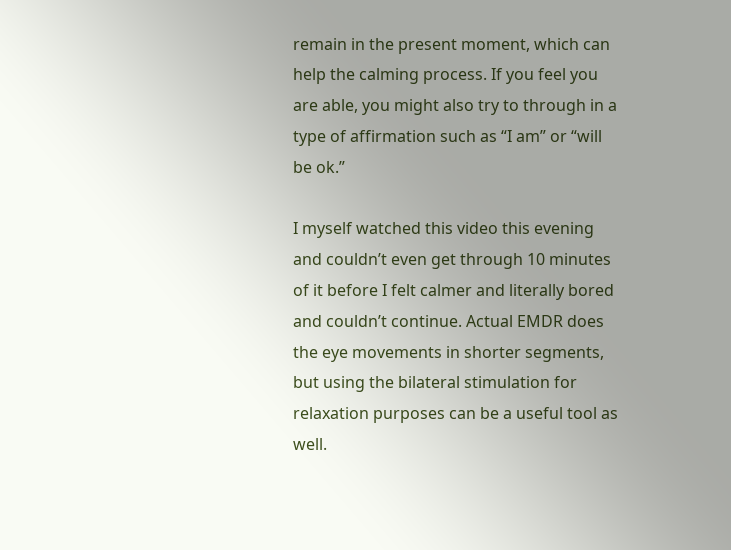remain in the present moment, which can help the calming process. If you feel you are able, you might also try to through in a type of affirmation such as “I am” or “will be ok.”

I myself watched this video this evening and couldn’t even get through 10 minutes of it before I felt calmer and literally bored and couldn’t continue. Actual EMDR does the eye movements in shorter segments, but using the bilateral stimulation for relaxation purposes can be a useful tool as well.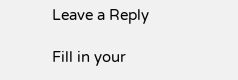Leave a Reply

Fill in your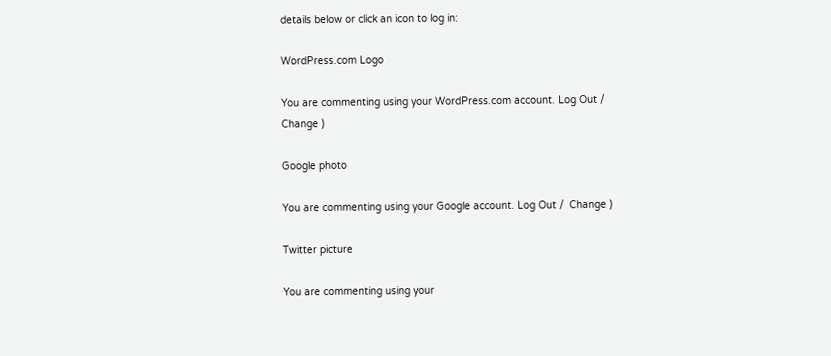details below or click an icon to log in:

WordPress.com Logo

You are commenting using your WordPress.com account. Log Out /  Change )

Google photo

You are commenting using your Google account. Log Out /  Change )

Twitter picture

You are commenting using your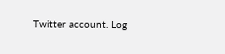Twitter account. Log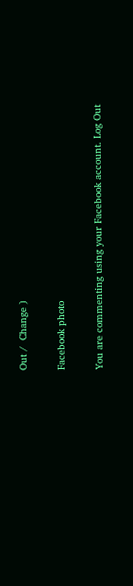Out /  Change )

Facebook photo

You are commenting using your Facebook account. Log Out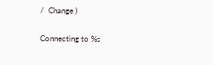/  Change )

Connecting to %s